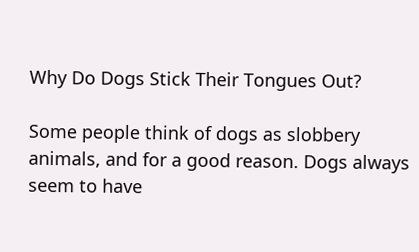Why Do Dogs Stick Their Tongues Out?

Some people think of dogs as slobbery animals, and for a good reason. Dogs always seem to have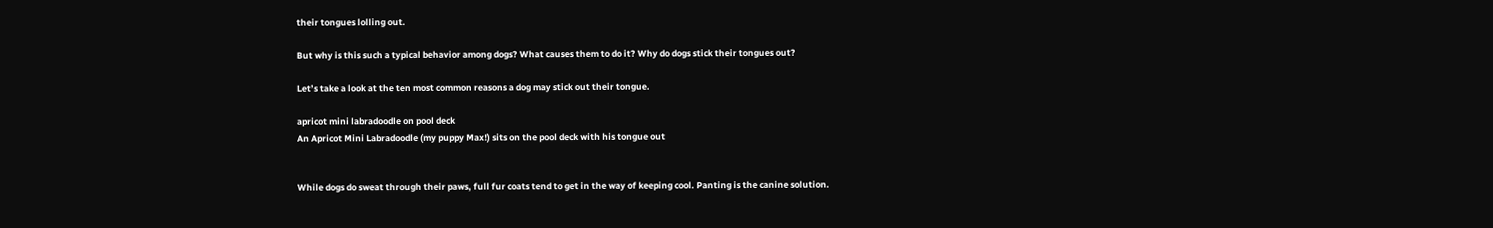their tongues lolling out.

But why is this such a typical behavior among dogs? What causes them to do it? Why do dogs stick their tongues out?

Let’s take a look at the ten most common reasons a dog may stick out their tongue.

apricot mini labradoodle on pool deck
An Apricot Mini Labradoodle (my puppy Max!) sits on the pool deck with his tongue out


While dogs do sweat through their paws, full fur coats tend to get in the way of keeping cool. Panting is the canine solution.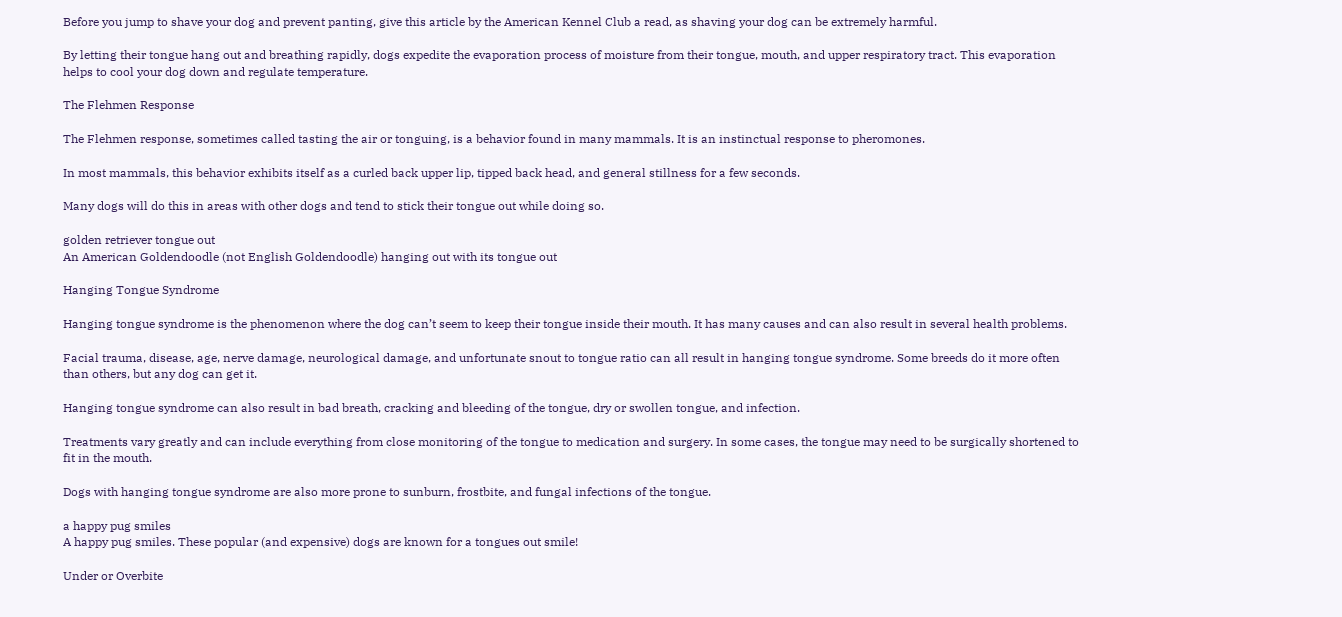Before you jump to shave your dog and prevent panting, give this article by the American Kennel Club a read, as shaving your dog can be extremely harmful.

By letting their tongue hang out and breathing rapidly, dogs expedite the evaporation process of moisture from their tongue, mouth, and upper respiratory tract. This evaporation helps to cool your dog down and regulate temperature.

The Flehmen Response

The Flehmen response, sometimes called tasting the air or tonguing, is a behavior found in many mammals. It is an instinctual response to pheromones.

In most mammals, this behavior exhibits itself as a curled back upper lip, tipped back head, and general stillness for a few seconds.

Many dogs will do this in areas with other dogs and tend to stick their tongue out while doing so.

golden retriever tongue out
An American Goldendoodle (not English Goldendoodle) hanging out with its tongue out

Hanging Tongue Syndrome

Hanging tongue syndrome is the phenomenon where the dog can’t seem to keep their tongue inside their mouth. It has many causes and can also result in several health problems.

Facial trauma, disease, age, nerve damage, neurological damage, and unfortunate snout to tongue ratio can all result in hanging tongue syndrome. Some breeds do it more often than others, but any dog can get it.

Hanging tongue syndrome can also result in bad breath, cracking and bleeding of the tongue, dry or swollen tongue, and infection.

Treatments vary greatly and can include everything from close monitoring of the tongue to medication and surgery. In some cases, the tongue may need to be surgically shortened to fit in the mouth.

Dogs with hanging tongue syndrome are also more prone to sunburn, frostbite, and fungal infections of the tongue.

a happy pug smiles
A happy pug smiles. These popular (and expensive) dogs are known for a tongues out smile!

Under or Overbite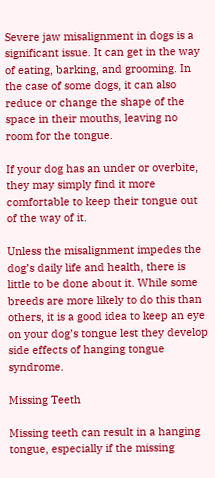Severe jaw misalignment in dogs is a significant issue. It can get in the way of eating, barking, and grooming. In the case of some dogs, it can also reduce or change the shape of the space in their mouths, leaving no room for the tongue.

If your dog has an under or overbite, they may simply find it more comfortable to keep their tongue out of the way of it.

Unless the misalignment impedes the dog’s daily life and health, there is little to be done about it. While some breeds are more likely to do this than others, it is a good idea to keep an eye on your dog’s tongue lest they develop side effects of hanging tongue syndrome.

Missing Teeth

Missing teeth can result in a hanging tongue, especially if the missing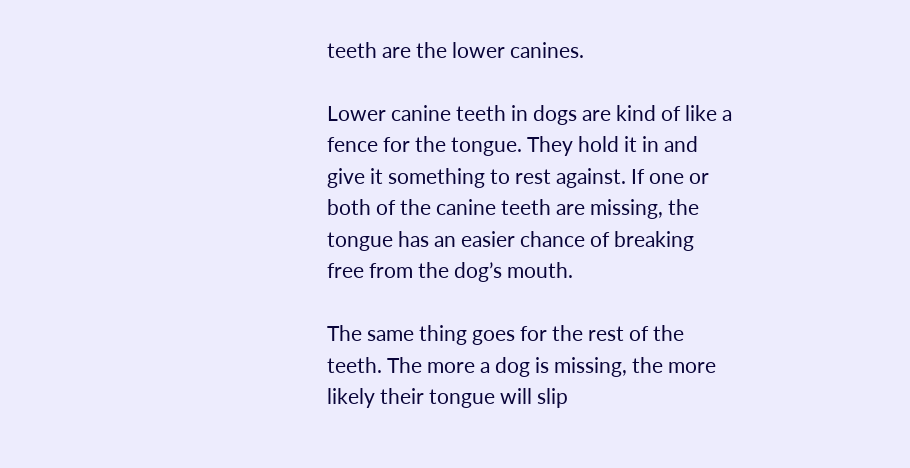teeth are the lower canines.

Lower canine teeth in dogs are kind of like a fence for the tongue. They hold it in and give it something to rest against. If one or both of the canine teeth are missing, the tongue has an easier chance of breaking free from the dog’s mouth.

The same thing goes for the rest of the teeth. The more a dog is missing, the more likely their tongue will slip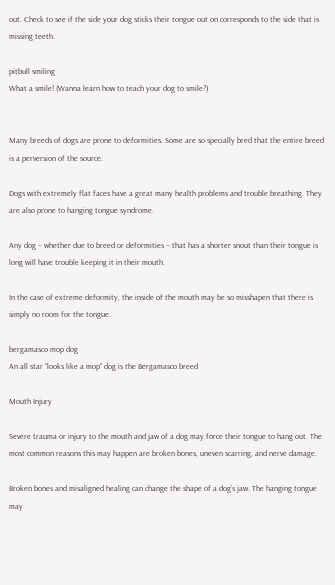out. Check to see if the side your dog sticks their tongue out on corresponds to the side that is missing teeth.

pitbull smiling
What a smile! (Wanna learn how to teach your dog to smile?)


Many breeds of dogs are prone to deformities. Some are so specially bred that the entire breed is a perversion of the source.

Dogs with extremely flat faces have a great many health problems and trouble breathing. They are also prone to hanging tongue syndrome.

Any dog – whether due to breed or deformities – that has a shorter snout than their tongue is long will have trouble keeping it in their mouth.

In the case of extreme deformity, the inside of the mouth may be so misshapen that there is simply no room for the tongue.

bergamasco mop dog
An all star “looks like a mop” dog is the Bergamasco breed

Mouth Injury

Severe trauma or injury to the mouth and jaw of a dog may force their tongue to hang out. The most common reasons this may happen are broken bones, uneven scarring, and nerve damage.

Broken bones and misaligned healing can change the shape of a dog’s jaw. The hanging tongue may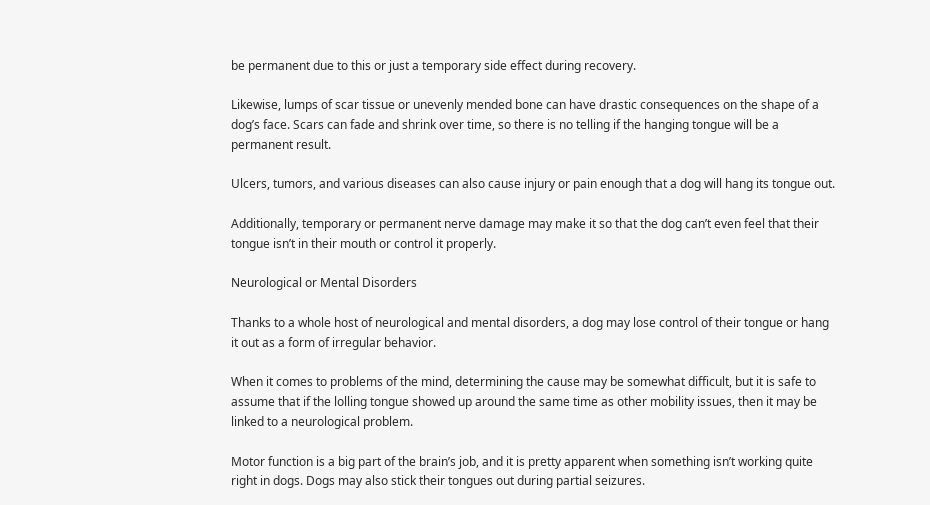be permanent due to this or just a temporary side effect during recovery.

Likewise, lumps of scar tissue or unevenly mended bone can have drastic consequences on the shape of a dog’s face. Scars can fade and shrink over time, so there is no telling if the hanging tongue will be a permanent result.

Ulcers, tumors, and various diseases can also cause injury or pain enough that a dog will hang its tongue out.

Additionally, temporary or permanent nerve damage may make it so that the dog can’t even feel that their tongue isn’t in their mouth or control it properly.

Neurological or Mental Disorders

Thanks to a whole host of neurological and mental disorders, a dog may lose control of their tongue or hang it out as a form of irregular behavior.

When it comes to problems of the mind, determining the cause may be somewhat difficult, but it is safe to assume that if the lolling tongue showed up around the same time as other mobility issues, then it may be linked to a neurological problem.

Motor function is a big part of the brain’s job, and it is pretty apparent when something isn’t working quite right in dogs. Dogs may also stick their tongues out during partial seizures.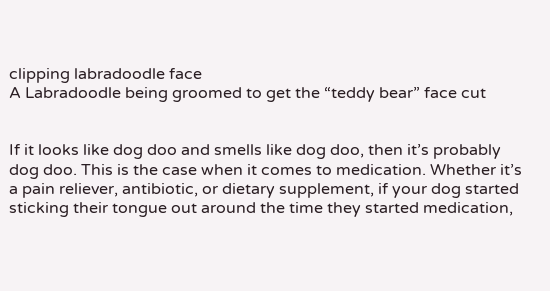clipping labradoodle face
A Labradoodle being groomed to get the “teddy bear” face cut


If it looks like dog doo and smells like dog doo, then it’s probably dog doo. This is the case when it comes to medication. Whether it’s a pain reliever, antibiotic, or dietary supplement, if your dog started sticking their tongue out around the time they started medication,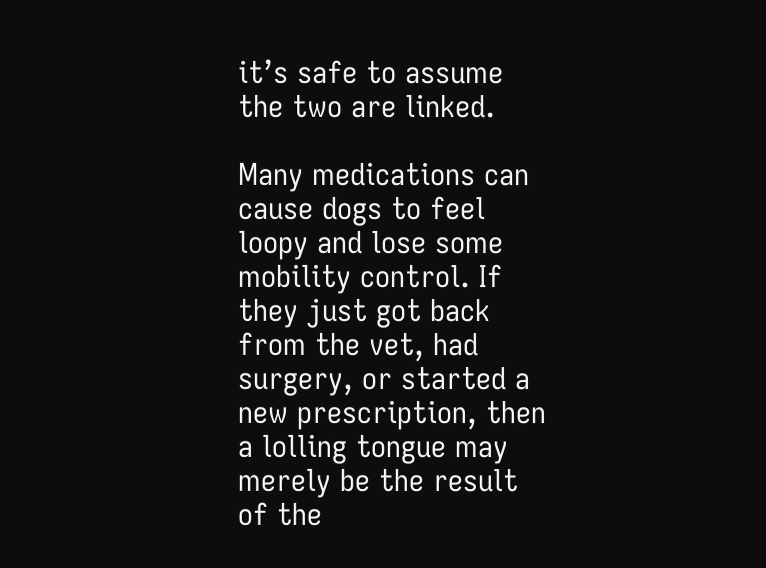it’s safe to assume the two are linked.

Many medications can cause dogs to feel loopy and lose some mobility control. If they just got back from the vet, had surgery, or started a new prescription, then a lolling tongue may merely be the result of the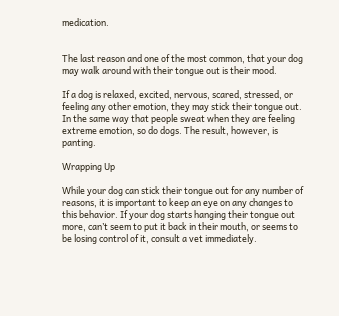medication.


The last reason and one of the most common, that your dog may walk around with their tongue out is their mood.

If a dog is relaxed, excited, nervous, scared, stressed, or feeling any other emotion, they may stick their tongue out. In the same way that people sweat when they are feeling extreme emotion, so do dogs. The result, however, is panting.

Wrapping Up

While your dog can stick their tongue out for any number of reasons, it is important to keep an eye on any changes to this behavior. If your dog starts hanging their tongue out more, can’t seem to put it back in their mouth, or seems to be losing control of it, consult a vet immediately.